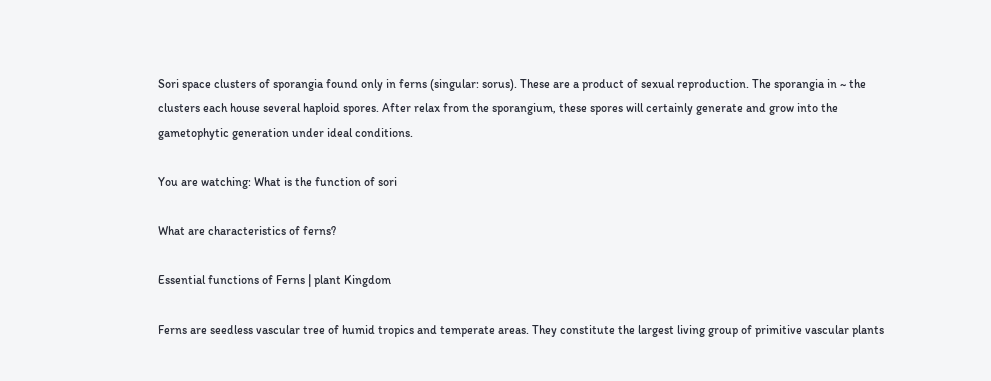Sori space clusters of sporangia found only in ferns (singular: sorus). These are a product of sexual reproduction. The sporangia in ~ the clusters each house several haploid spores. After relax from the sporangium, these spores will certainly generate and grow into the gametophytic generation under ideal conditions.

You are watching: What is the function of sori

What are characteristics of ferns?

Essential functions of Ferns | plant Kingdom

Ferns are seedless vascular tree of humid tropics and temperate areas. They constitute the largest living group of primitive vascular plants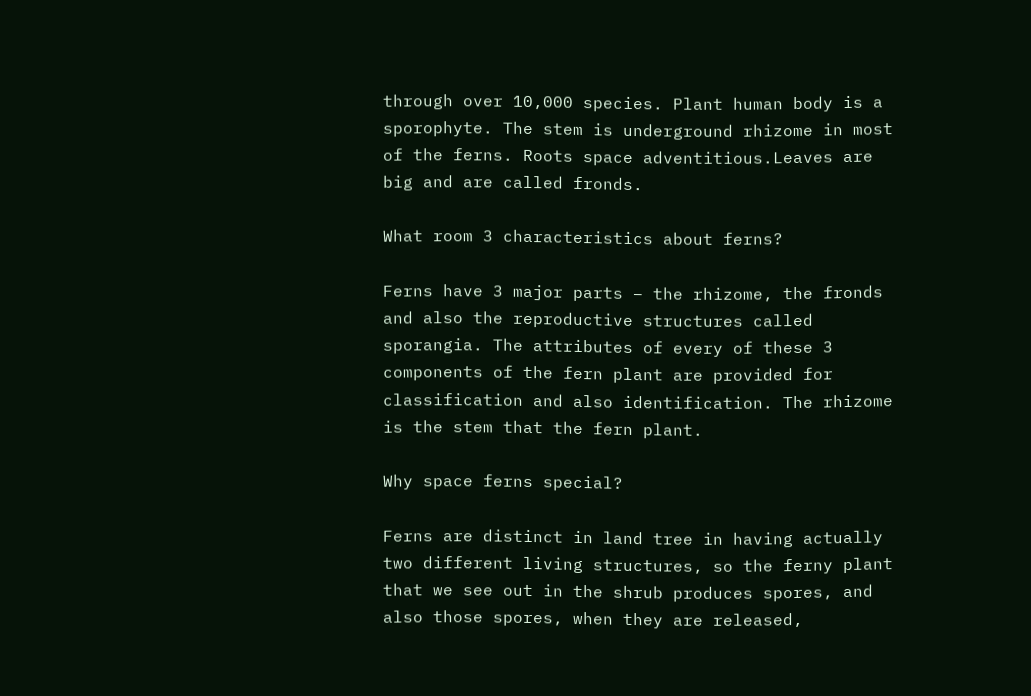through over 10,000 species. Plant human body is a sporophyte. The stem is underground rhizome in most of the ferns. Roots space adventitious.Leaves are big and are called fronds.

What room 3 characteristics about ferns?

Ferns have 3 major parts – the rhizome, the fronds and also the reproductive structures called sporangia. The attributes of every of these 3 components of the fern plant are provided for classification and also identification. The rhizome is the stem that the fern plant.

Why space ferns special?

Ferns are distinct in land tree in having actually two different living structures, so the ferny plant that we see out in the shrub produces spores, and also those spores, when they are released,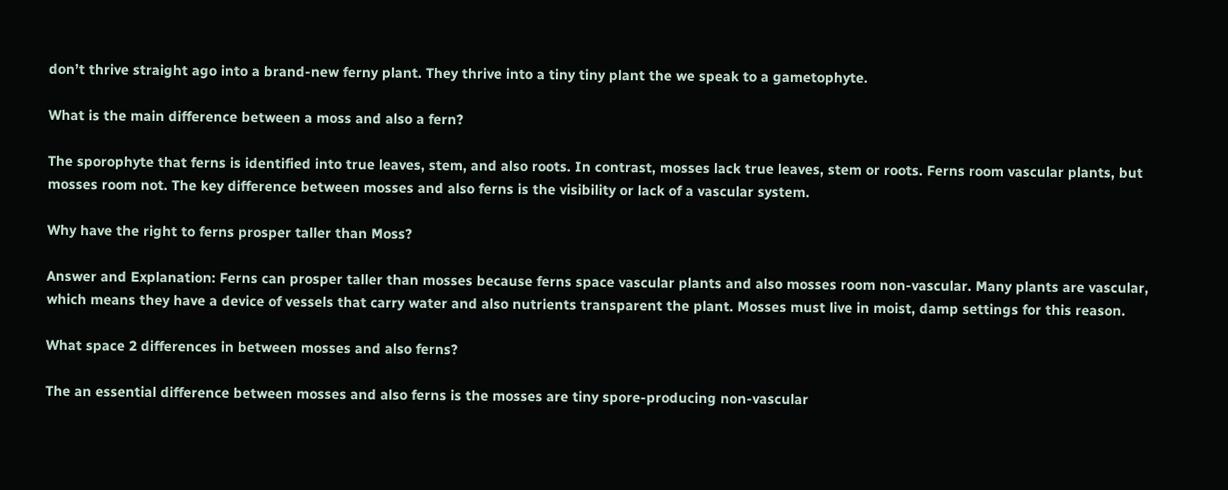don’t thrive straight ago into a brand-new ferny plant. They thrive into a tiny tiny plant the we speak to a gametophyte.

What is the main difference between a moss and also a fern?

The sporophyte that ferns is identified into true leaves, stem, and also roots. In contrast, mosses lack true leaves, stem or roots. Ferns room vascular plants, but mosses room not. The key difference between mosses and also ferns is the visibility or lack of a vascular system.

Why have the right to ferns prosper taller than Moss?

Answer and Explanation: Ferns can prosper taller than mosses because ferns space vascular plants and also mosses room non-vascular. Many plants are vascular, which means they have a device of vessels that carry water and also nutrients transparent the plant. Mosses must live in moist, damp settings for this reason.

What space 2 differences in between mosses and also ferns?

The an essential difference between mosses and also ferns is the mosses are tiny spore-producing non-vascular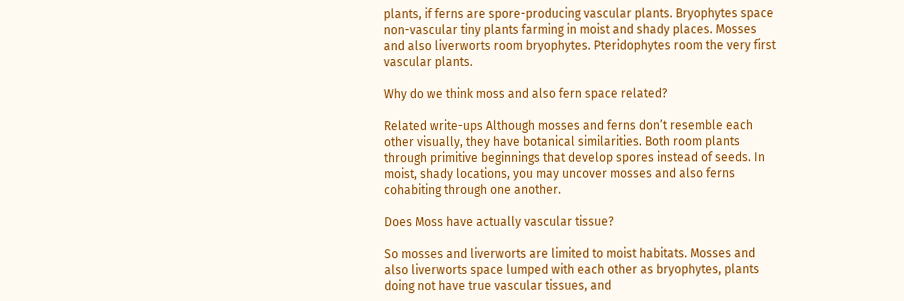plants, if ferns are spore-producing vascular plants. Bryophytes space non-vascular tiny plants farming in moist and shady places. Mosses and also liverworts room bryophytes. Pteridophytes room the very first vascular plants.

Why do we think moss and also fern space related?

Related write-ups Although mosses and ferns don’t resemble each other visually, they have botanical similarities. Both room plants through primitive beginnings that develop spores instead of seeds. In moist, shady locations, you may uncover mosses and also ferns cohabiting through one another.

Does Moss have actually vascular tissue?

So mosses and liverworts are limited to moist habitats. Mosses and also liverworts space lumped with each other as bryophytes, plants doing not have true vascular tissues, and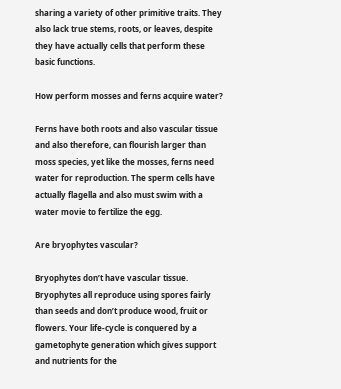sharing a variety of other primitive traits. They also lack true stems, roots, or leaves, despite they have actually cells that perform these basic functions.

How perform mosses and ferns acquire water?

Ferns have both roots and also vascular tissue and also therefore, can flourish larger than moss species, yet like the mosses, ferns need water for reproduction. The sperm cells have actually flagella and also must swim with a water movie to fertilize the egg.

Are bryophytes vascular?

Bryophytes don’t have vascular tissue. Bryophytes all reproduce using spores fairly than seeds and don’t produce wood, fruit or flowers. Your life-cycle is conquered by a gametophyte generation which gives support and nutrients for the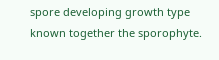spore developing growth type known together the sporophyte.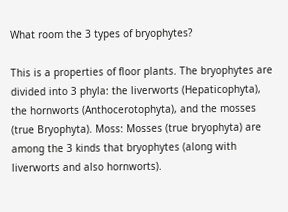What room the 3 types of bryophytes?

This is a properties of floor plants. The bryophytes are divided into 3 phyla: the liverworts (Hepaticophyta), the hornworts (Anthocerotophyta), and the mosses (true Bryophyta). Moss: Mosses (true bryophyta) are among the 3 kinds that bryophytes (along with liverworts and also hornworts).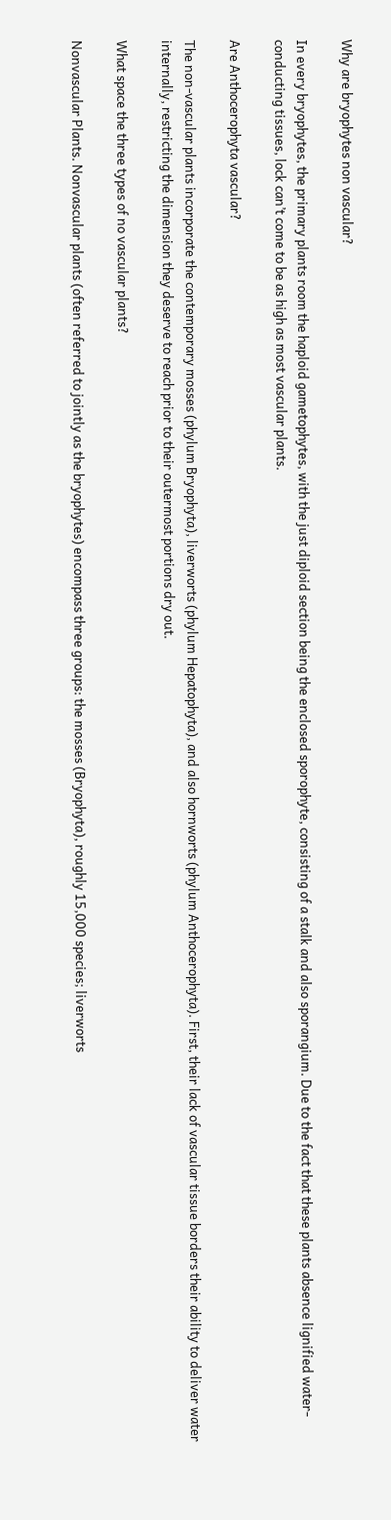Why are bryophytes non vascular?

In every bryophytes, the primary plants room the haploid gametophytes, with the just diploid section being the enclosed sporophyte, consisting of a stalk and also sporangium. Due to the fact that these plants absence lignified water-conducting tissues, lock can’t come to be as high as most vascular plants.

Are Anthocerophyta vascular?

The non-vascular plants incorporate the contemporary mosses (phylum Bryophyta), liverworts (phylum Hepatophyta), and also hornworts (phylum Anthocerophyta). First, their lack of vascular tissue borders their ability to deliver water internally, restricting the dimension they deserve to reach prior to their outermost portions dry out.

What space the three types of no vascular plants?

Nonvascular Plants. Nonvascular plants (often referred to jointly as the bryophytes) encompass three groups: the mosses (Bryophyta), roughly 15,000 species; liverworts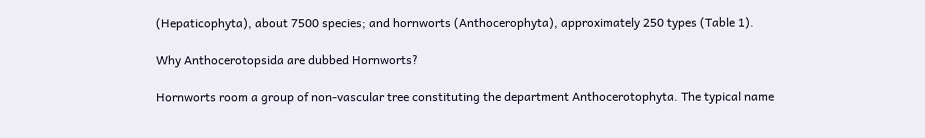(Hepaticophyta), about 7500 species; and hornworts (Anthocerophyta), approximately 250 types (Table 1).

Why Anthocerotopsida are dubbed Hornworts?

Hornworts room a group of non-vascular tree constituting the department Anthocerotophyta. The typical name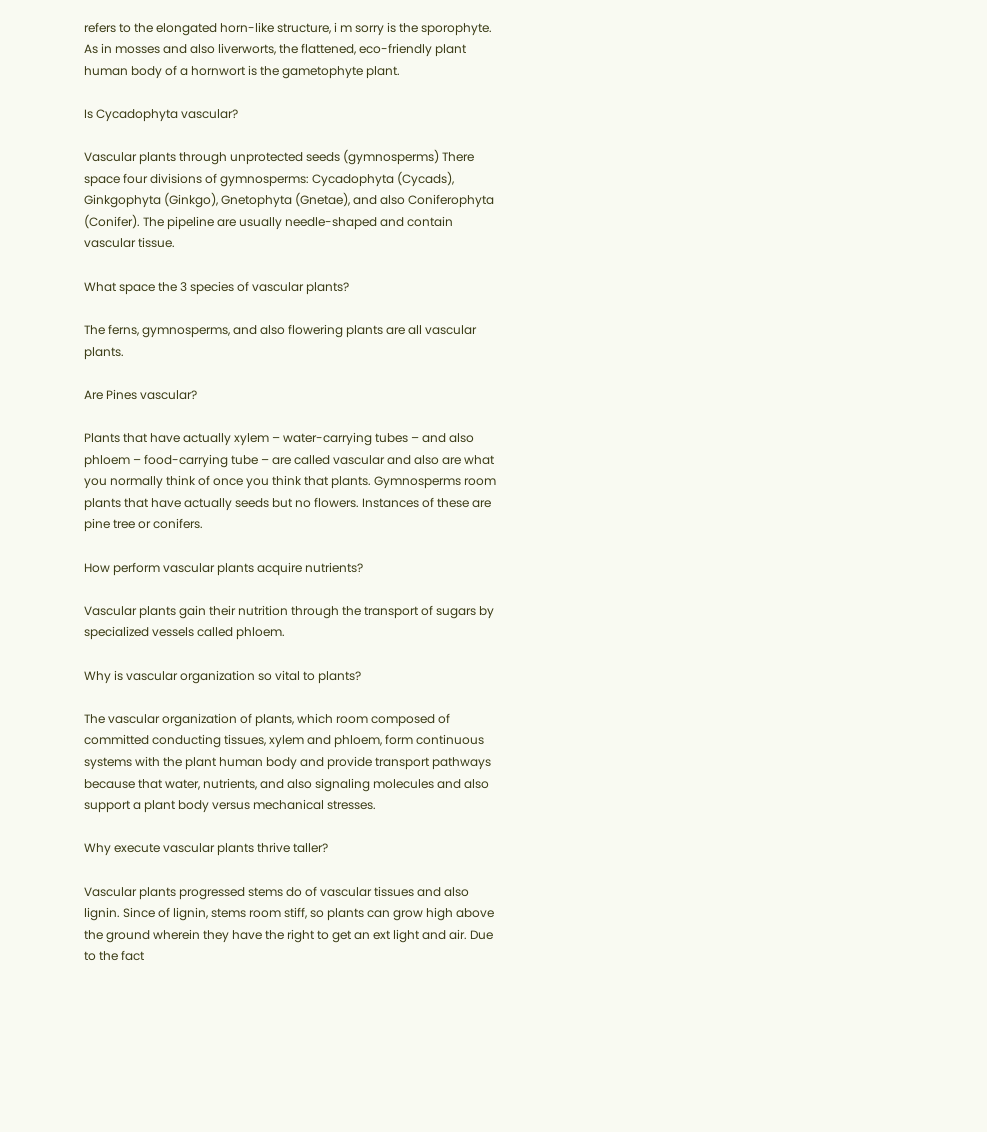refers to the elongated horn-like structure, i m sorry is the sporophyte. As in mosses and also liverworts, the flattened, eco-friendly plant human body of a hornwort is the gametophyte plant.

Is Cycadophyta vascular?

Vascular plants through unprotected seeds (gymnosperms) There space four divisions of gymnosperms: Cycadophyta (Cycads), Ginkgophyta (Ginkgo), Gnetophyta (Gnetae), and also Coniferophyta (Conifer). The pipeline are usually needle-shaped and contain vascular tissue.

What space the 3 species of vascular plants?

The ferns, gymnosperms, and also flowering plants are all vascular plants.

Are Pines vascular?

Plants that have actually xylem – water-carrying tubes – and also phloem – food-carrying tube – are called vascular and also are what you normally think of once you think that plants. Gymnosperms room plants that have actually seeds but no flowers. Instances of these are pine tree or conifers.

How perform vascular plants acquire nutrients?

Vascular plants gain their nutrition through the transport of sugars by specialized vessels called phloem.

Why is vascular organization so vital to plants?

The vascular organization of plants, which room composed of committed conducting tissues, xylem and phloem, form continuous systems with the plant human body and provide transport pathways because that water, nutrients, and also signaling molecules and also support a plant body versus mechanical stresses.

Why execute vascular plants thrive taller?

Vascular plants progressed stems do of vascular tissues and also lignin. Since of lignin, stems room stiff, so plants can grow high above the ground wherein they have the right to get an ext light and air. Due to the fact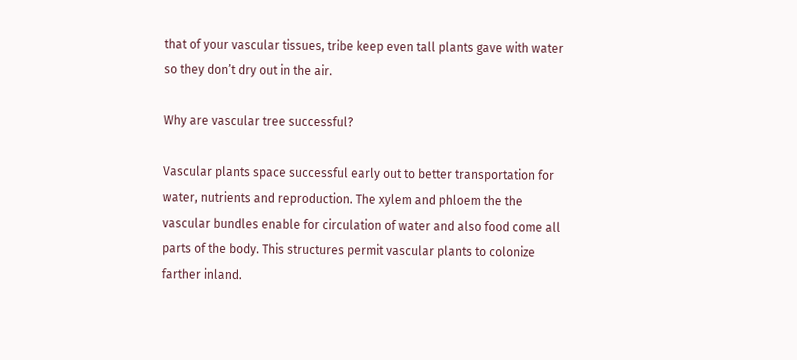that of your vascular tissues, tribe keep even tall plants gave with water so they don’t dry out in the air.

Why are vascular tree successful?

Vascular plants space successful early out to better transportation for water, nutrients and reproduction. The xylem and phloem the the vascular bundles enable for circulation of water and also food come all parts of the body. This structures permit vascular plants to colonize farther inland.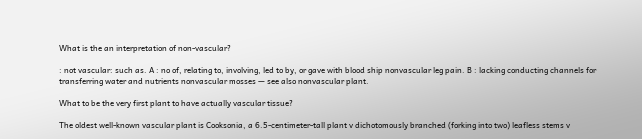What is the an interpretation of non-vascular?

: not vascular: such as. A : no of, relating to, involving, led to by, or gave with blood ship nonvascular leg pain. B : lacking conducting channels for transferring water and nutrients nonvascular mosses — see also nonvascular plant.

What to be the very first plant to have actually vascular tissue?

The oldest well-known vascular plant is Cooksonia, a 6.5-centimeter-tall plant v dichotomously branched (forking into two) leafless stems v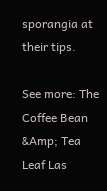sporangia at their tips.

See more: The Coffee Bean &Amp; Tea Leaf Las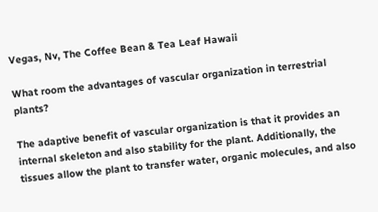Vegas, Nv, The Coffee Bean & Tea Leaf Hawaii

What room the advantages of vascular organization in terrestrial plants?

The adaptive benefit of vascular organization is that it provides an internal skeleton and also stability for the plant. Additionally, the tissues allow the plant to transfer water, organic molecules, and also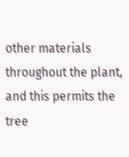other materials throughout the plant, and this permits the tree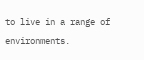to live in a range of environments.